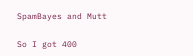SpamBayes and Mutt

So I got 400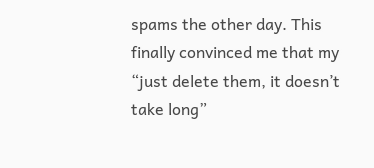spams the other day. This finally convinced me that my “just delete them, it doesn’t take long”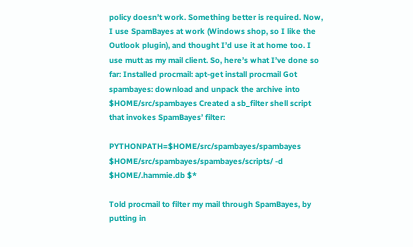policy doesn’t work. Something better is required. Now, I use SpamBayes at work (Windows shop, so I like the Outlook plugin), and thought I’d use it at home too. I use mutt as my mail client. So, here’s what I’ve done so far: Installed procmail: apt-get install procmail Got spambayes: download and unpack the archive into $HOME/src/spambayes Created a sb_filter shell script that invokes SpamBayes’ filter:

PYTHONPATH=$HOME/src/spambayes/spambayes $HOME/src/spambayes/spambayes/scripts/ -d $HOME/.hammie.db $*

Told procmail to filter my mail through SpamBayes, by putting in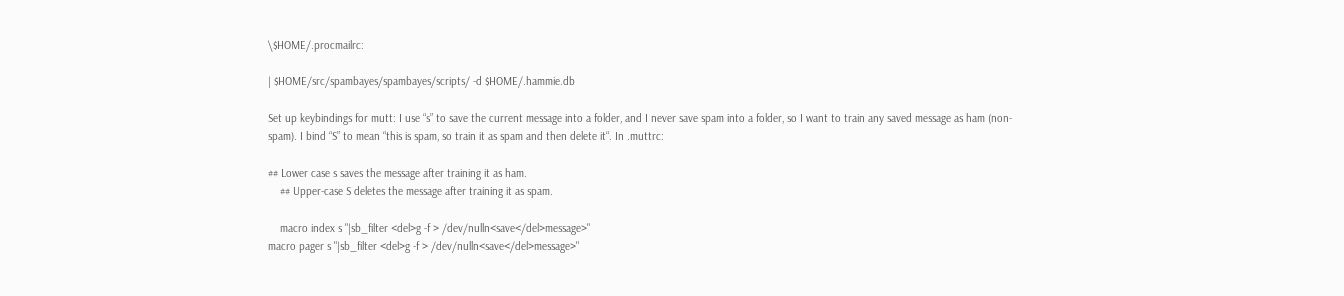\$HOME/.procmailrc:

| $HOME/src/spambayes/spambayes/scripts/ -d $HOME/.hammie.db

Set up keybindings for mutt: I use “s” to save the current message into a folder, and I never save spam into a folder, so I want to train any saved message as ham (non-spam). I bind “S” to mean “this is spam, so train it as spam and then delete it“. In .muttrc:

## Lower case s saves the message after training it as ham.
    ## Upper-case S deletes the message after training it as spam.

    macro index s "|sb_filter <del>g -f > /dev/nulln<save</del>message>"
macro pager s "|sb_filter <del>g -f > /dev/nulln<save</del>message>"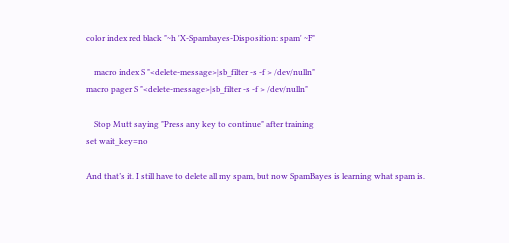color index red black "~h 'X-Spambayes-Disposition: spam' ~F"

    macro index S "<delete-message>|sb_filter -s -f > /dev/nulln"
macro pager S "<delete-message>|sb_filter -s -f > /dev/nulln"

    Stop Mutt saying "Press any key to continue" after training
set wait_key=no

And that’s it. I still have to delete all my spam, but now SpamBayes is learning what spam is.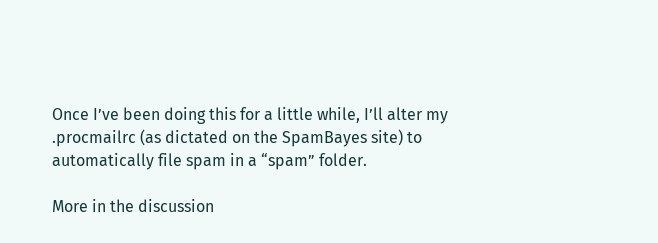Once I’ve been doing this for a little while, I’ll alter my .procmailrc (as dictated on the SpamBayes site) to automatically file spam in a “spam” folder.

More in the discussion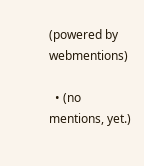(powered by webmentions)

  • (no mentions, yet.)